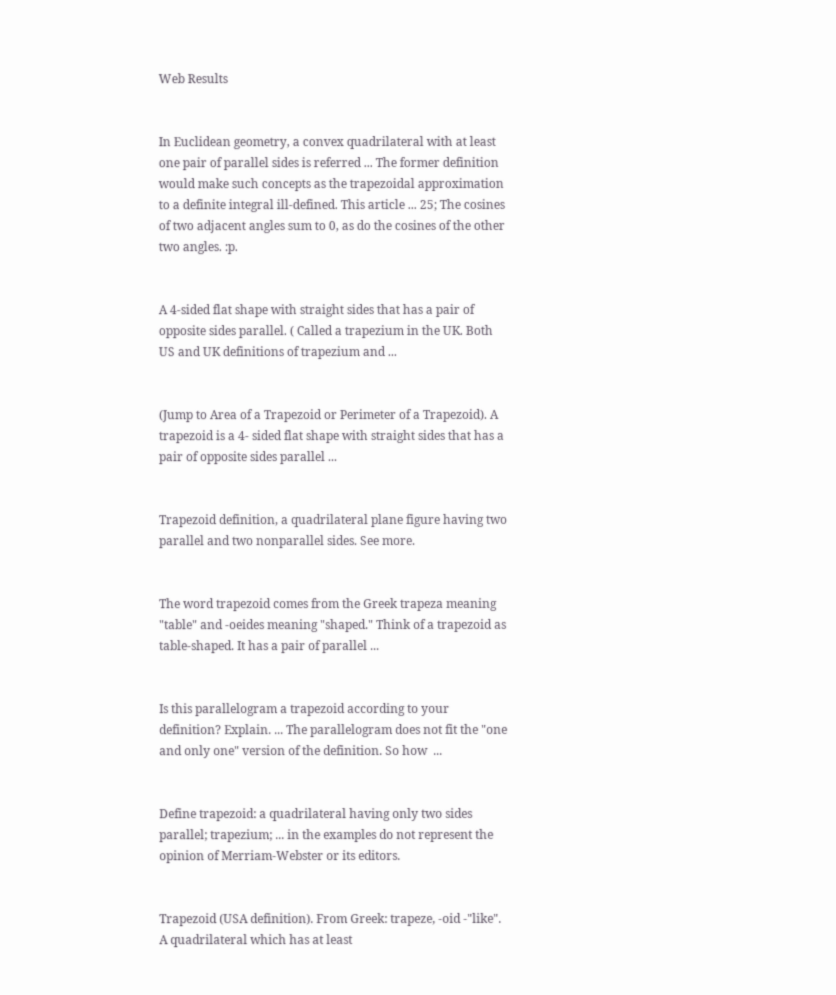Web Results


In Euclidean geometry, a convex quadrilateral with at least one pair of parallel sides is referred ... The former definition would make such concepts as the trapezoidal approximation to a definite integral ill-defined. This article ... 25; The cosines of two adjacent angles sum to 0, as do the cosines of the other two angles. :p.


A 4-sided flat shape with straight sides that has a pair of opposite sides parallel. ( Called a trapezium in the UK. Both US and UK definitions of trapezium and ...


(Jump to Area of a Trapezoid or Perimeter of a Trapezoid). A trapezoid is a 4- sided flat shape with straight sides that has a pair of opposite sides parallel ...


Trapezoid definition, a quadrilateral plane figure having two parallel and two nonparallel sides. See more.


The word trapezoid comes from the Greek trapeza meaning "table" and -oeides meaning "shaped." Think of a trapezoid as table-shaped. It has a pair of parallel ...


Is this parallelogram a trapezoid according to your definition? Explain. ... The parallelogram does not fit the "one and only one" version of the definition. So how  ...


Define trapezoid: a quadrilateral having only two sides parallel; trapezium; ... in the examples do not represent the opinion of Merriam-Webster or its editors.


Trapezoid (USA definition). From Greek: trapeze, -oid -"like". A quadrilateral which has at least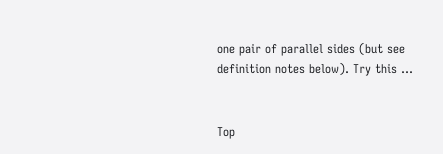one pair of parallel sides (but see definition notes below). Try this ...


Top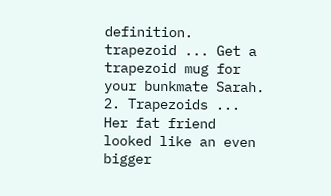definition. trapezoid ... Get a trapezoid mug for your bunkmate Sarah. 2. Trapezoids ... Her fat friend looked like an even bigger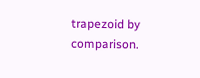trapezoid by comparison.